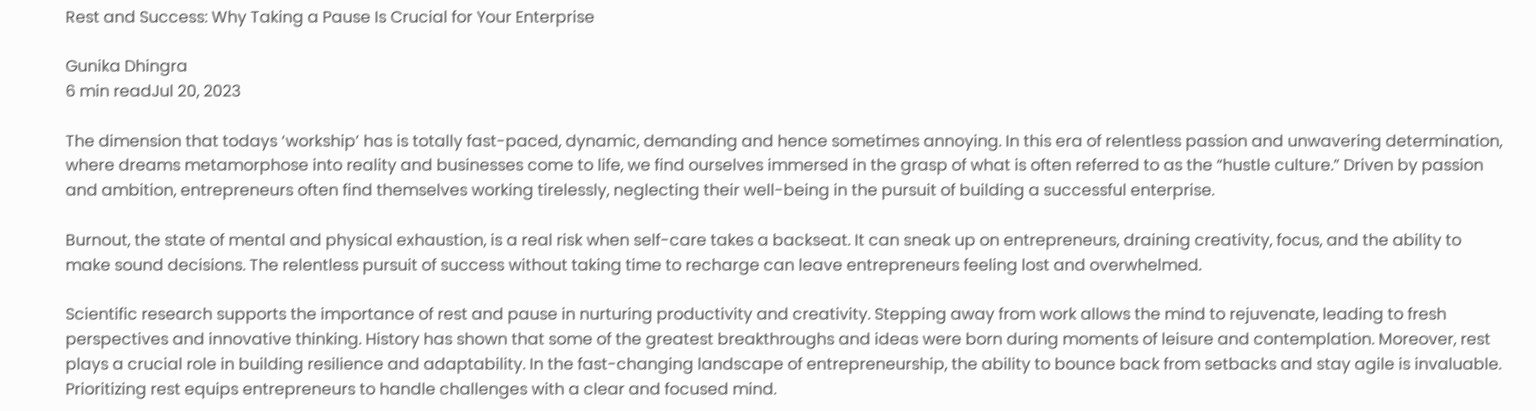Rest and Success: Why Taking a Pause Is Crucial for Your Enterprise

Gunika Dhingra
6 min readJul 20, 2023

The dimension that todays ‘workship’ has is totally fast-paced, dynamic, demanding and hence sometimes annoying. In this era of relentless passion and unwavering determination, where dreams metamorphose into reality and businesses come to life, we find ourselves immersed in the grasp of what is often referred to as the “hustle culture.” Driven by passion and ambition, entrepreneurs often find themselves working tirelessly, neglecting their well-being in the pursuit of building a successful enterprise.

Burnout, the state of mental and physical exhaustion, is a real risk when self-care takes a backseat. It can sneak up on entrepreneurs, draining creativity, focus, and the ability to make sound decisions. The relentless pursuit of success without taking time to recharge can leave entrepreneurs feeling lost and overwhelmed.

Scientific research supports the importance of rest and pause in nurturing productivity and creativity. Stepping away from work allows the mind to rejuvenate, leading to fresh perspectives and innovative thinking. History has shown that some of the greatest breakthroughs and ideas were born during moments of leisure and contemplation. Moreover, rest plays a crucial role in building resilience and adaptability. In the fast-changing landscape of entrepreneurship, the ability to bounce back from setbacks and stay agile is invaluable. Prioritizing rest equips entrepreneurs to handle challenges with a clear and focused mind.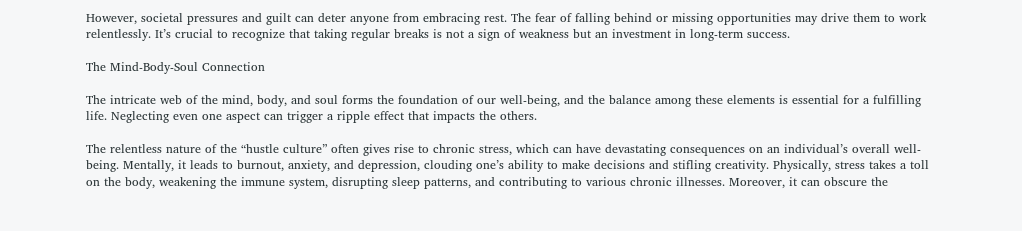However, societal pressures and guilt can deter anyone from embracing rest. The fear of falling behind or missing opportunities may drive them to work relentlessly. It’s crucial to recognize that taking regular breaks is not a sign of weakness but an investment in long-term success.

The Mind-Body-Soul Connection

The intricate web of the mind, body, and soul forms the foundation of our well-being, and the balance among these elements is essential for a fulfilling life. Neglecting even one aspect can trigger a ripple effect that impacts the others.

The relentless nature of the “hustle culture” often gives rise to chronic stress, which can have devastating consequences on an individual’s overall well-being. Mentally, it leads to burnout, anxiety, and depression, clouding one’s ability to make decisions and stifling creativity. Physically, stress takes a toll on the body, weakening the immune system, disrupting sleep patterns, and contributing to various chronic illnesses. Moreover, it can obscure the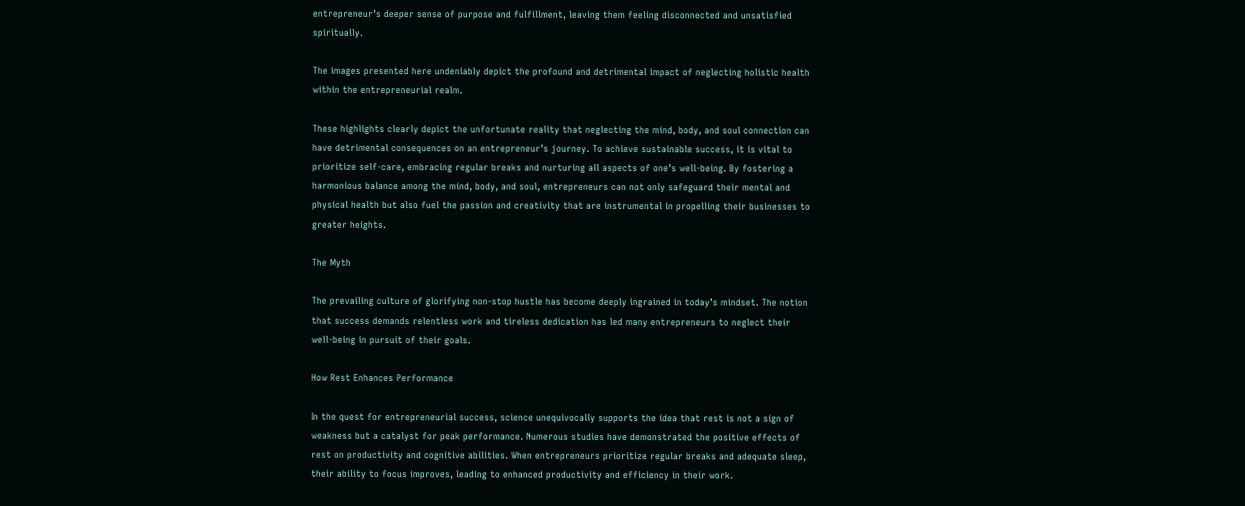entrepreneur’s deeper sense of purpose and fulfillment, leaving them feeling disconnected and unsatisfied spiritually.

The images presented here undeniably depict the profound and detrimental impact of neglecting holistic health within the entrepreneurial realm.

These highlights clearly depict the unfortunate reality that neglecting the mind, body, and soul connection can have detrimental consequences on an entrepreneur’s journey. To achieve sustainable success, it is vital to prioritize self-care, embracing regular breaks and nurturing all aspects of one’s well-being. By fostering a harmonious balance among the mind, body, and soul, entrepreneurs can not only safeguard their mental and physical health but also fuel the passion and creativity that are instrumental in propelling their businesses to greater heights.

The Myth

The prevailing culture of glorifying non-stop hustle has become deeply ingrained in today’s mindset. The notion that success demands relentless work and tireless dedication has led many entrepreneurs to neglect their well-being in pursuit of their goals.

How Rest Enhances Performance

In the quest for entrepreneurial success, science unequivocally supports the idea that rest is not a sign of weakness but a catalyst for peak performance. Numerous studies have demonstrated the positive effects of rest on productivity and cognitive abilities. When entrepreneurs prioritize regular breaks and adequate sleep, their ability to focus improves, leading to enhanced productivity and efficiency in their work.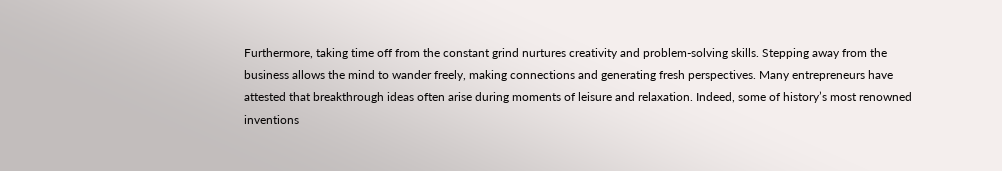Furthermore, taking time off from the constant grind nurtures creativity and problem-solving skills. Stepping away from the business allows the mind to wander freely, making connections and generating fresh perspectives. Many entrepreneurs have attested that breakthrough ideas often arise during moments of leisure and relaxation. Indeed, some of history’s most renowned inventions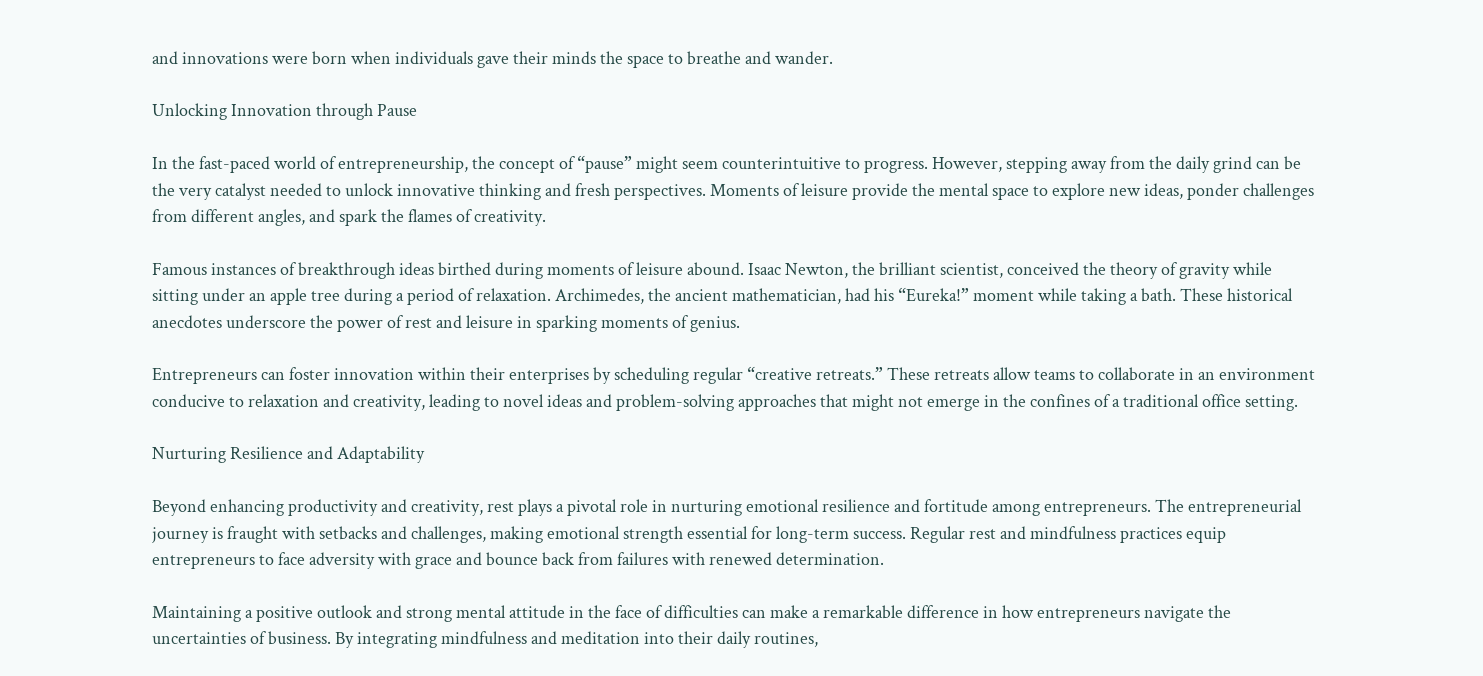and innovations were born when individuals gave their minds the space to breathe and wander.

Unlocking Innovation through Pause

In the fast-paced world of entrepreneurship, the concept of “pause” might seem counterintuitive to progress. However, stepping away from the daily grind can be the very catalyst needed to unlock innovative thinking and fresh perspectives. Moments of leisure provide the mental space to explore new ideas, ponder challenges from different angles, and spark the flames of creativity.

Famous instances of breakthrough ideas birthed during moments of leisure abound. Isaac Newton, the brilliant scientist, conceived the theory of gravity while sitting under an apple tree during a period of relaxation. Archimedes, the ancient mathematician, had his “Eureka!” moment while taking a bath. These historical anecdotes underscore the power of rest and leisure in sparking moments of genius.

Entrepreneurs can foster innovation within their enterprises by scheduling regular “creative retreats.” These retreats allow teams to collaborate in an environment conducive to relaxation and creativity, leading to novel ideas and problem-solving approaches that might not emerge in the confines of a traditional office setting.

Nurturing Resilience and Adaptability

Beyond enhancing productivity and creativity, rest plays a pivotal role in nurturing emotional resilience and fortitude among entrepreneurs. The entrepreneurial journey is fraught with setbacks and challenges, making emotional strength essential for long-term success. Regular rest and mindfulness practices equip entrepreneurs to face adversity with grace and bounce back from failures with renewed determination.

Maintaining a positive outlook and strong mental attitude in the face of difficulties can make a remarkable difference in how entrepreneurs navigate the uncertainties of business. By integrating mindfulness and meditation into their daily routines,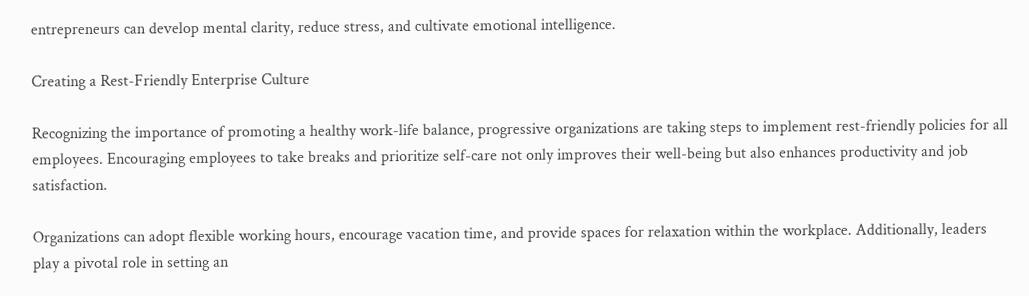entrepreneurs can develop mental clarity, reduce stress, and cultivate emotional intelligence.

Creating a Rest-Friendly Enterprise Culture

Recognizing the importance of promoting a healthy work-life balance, progressive organizations are taking steps to implement rest-friendly policies for all employees. Encouraging employees to take breaks and prioritize self-care not only improves their well-being but also enhances productivity and job satisfaction.

Organizations can adopt flexible working hours, encourage vacation time, and provide spaces for relaxation within the workplace. Additionally, leaders play a pivotal role in setting an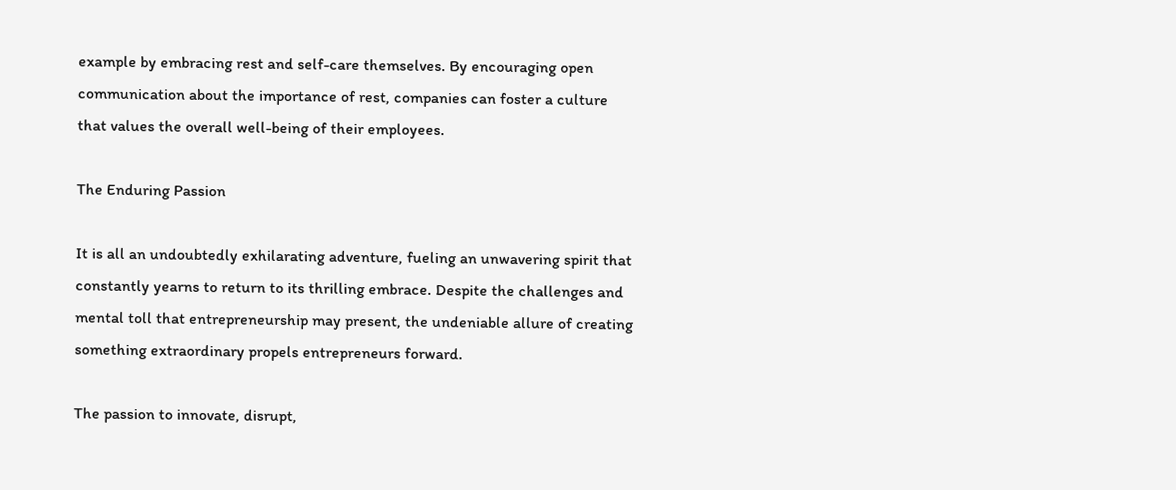example by embracing rest and self-care themselves. By encouraging open communication about the importance of rest, companies can foster a culture that values the overall well-being of their employees.

The Enduring Passion

It is all an undoubtedly exhilarating adventure, fueling an unwavering spirit that constantly yearns to return to its thrilling embrace. Despite the challenges and mental toll that entrepreneurship may present, the undeniable allure of creating something extraordinary propels entrepreneurs forward.

The passion to innovate, disrupt,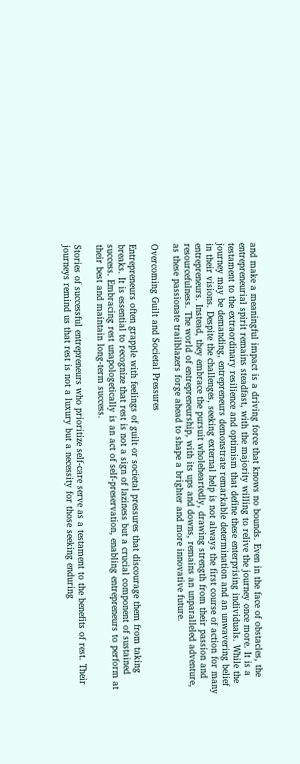and make a meaningful impact is a driving force that knows no bounds. Even in the face of obstacles, the entrepreneurial spirit remains steadfast, with the majority willing to relive the journey once more. It is a testament to the extraordinary resilience and optimism that define these enterprising individuals. While the journey may be demanding, entrepreneurs demonstrate remarkable determination and an unwavering belief in their visions. Despite the challenges, seeking external help is not always the first course of action for many entrepreneurs. Instead, they embrace the pursuit wholeheartedly, drawing strength from their passion and resourcefulness. The world of entrepreneurship, with its ups and downs, remains an unparalleled adventure, as these passionate trailblazers forge ahead to shape a brighter and more innovative future.

Overcoming Guilt and Societal Pressures

Entrepreneurs often grapple with feelings of guilt or societal pressures that discourage them from taking breaks. It is essential to recognize that rest is not a sign of laziness but a crucial component of sustained success. Embracing rest unapologetically is an act of self-preservation, enabling entrepreneurs to perform at their best and maintain long-term success.

Stories of successful entrepreneurs who prioritize self-care serve as a testament to the benefits of rest. Their journeys remind us that rest is not a luxury but a necessity for those seeking enduring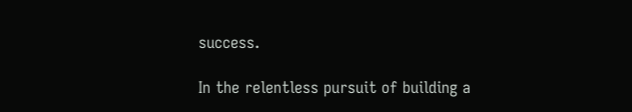success.

In the relentless pursuit of building a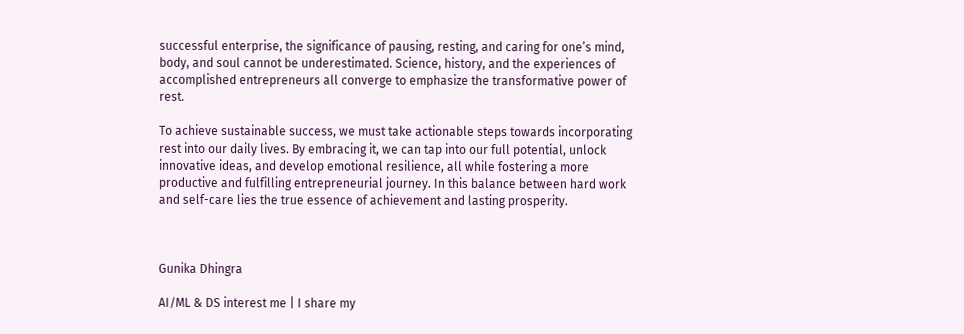successful enterprise, the significance of pausing, resting, and caring for one’s mind, body, and soul cannot be underestimated. Science, history, and the experiences of accomplished entrepreneurs all converge to emphasize the transformative power of rest.

To achieve sustainable success, we must take actionable steps towards incorporating rest into our daily lives. By embracing it, we can tap into our full potential, unlock innovative ideas, and develop emotional resilience, all while fostering a more productive and fulfilling entrepreneurial journey. In this balance between hard work and self-care lies the true essence of achievement and lasting prosperity.



Gunika Dhingra

AI/ML & DS interest me | I share my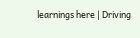learnings here | Driving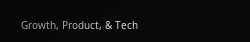Growth, Product, & Tech